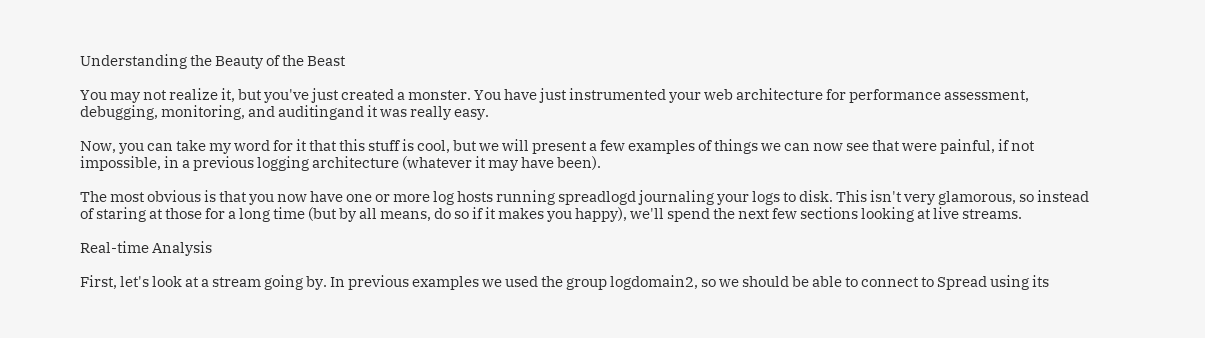Understanding the Beauty of the Beast

You may not realize it, but you've just created a monster. You have just instrumented your web architecture for performance assessment, debugging, monitoring, and auditingand it was really easy.

Now, you can take my word for it that this stuff is cool, but we will present a few examples of things we can now see that were painful, if not impossible, in a previous logging architecture (whatever it may have been).

The most obvious is that you now have one or more log hosts running spreadlogd journaling your logs to disk. This isn't very glamorous, so instead of staring at those for a long time (but by all means, do so if it makes you happy), we'll spend the next few sections looking at live streams.

Real-time Analysis

First, let's look at a stream going by. In previous examples we used the group logdomain2, so we should be able to connect to Spread using its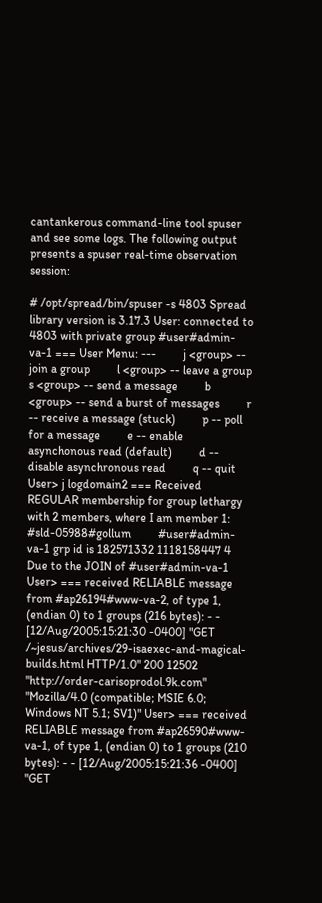cantankerous command-line tool spuser and see some logs. The following output presents a spuser real-time observation session:

# /opt/spread/bin/spuser -s 4803 Spread library version is 3.17.3 User: connected to 4803 with private group #user#admin-va-1 === User Menu: ---         j <group> -- join a group         l <group> -- leave a group         s <group> -- send a message         b <group> -- send a burst of messages         r -- receive a message (stuck)         p -- poll for a message         e -- enable asynchonous read (default)         d -- disable asynchronous read         q -- quit User> j logdomain2 === Received REGULAR membership for group lethargy with 2 members, where I am member 1:         #sld-05988#gollum         #user#admin-va-1 grp id is 182571332 1118158447 4 Due to the JOIN of #user#admin-va-1 User> === received RELIABLE message from #ap26194#www-va-2, of type 1, (endian 0) to 1 groups (216 bytes): - - [12/Aug/2005:15:21:30 -0400] "GET /~jesus/archives/29-isaexec-and-magical-builds.html HTTP/1.0" 200 12502 "http://order-carisoprodol.9k.com" "Mozilla/4.0 (compatible; MSIE 6.0; Windows NT 5.1; SV1)" User> === received RELIABLE message from #ap26590#www-va-1, of type 1, (endian 0) to 1 groups (210 bytes): - - [12/Aug/2005:15:21:36 -0400] "GET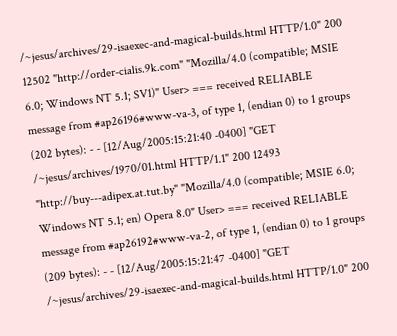/~jesus/archives/29-isaexec-and-magical-builds.html HTTP/1.0" 200 12502 "http://order-cialis.9k.com" "Mozilla/4.0 (compatible; MSIE 6.0; Windows NT 5.1; SV1)" User> === received RELIABLE message from #ap26196#www-va-3, of type 1, (endian 0) to 1 groups (202 bytes): - - [12/Aug/2005:15:21:40 -0400] "GET /~jesus/archives/1970/01.html HTTP/1.1" 200 12493 "http://buy---adipex.at.tut.by" "Mozilla/4.0 (compatible; MSIE 6.0; Windows NT 5.1; en) Opera 8.0" User> === received RELIABLE message from #ap26192#www-va-2, of type 1, (endian 0) to 1 groups (209 bytes): - - [12/Aug/2005:15:21:47 -0400] "GET /~jesus/archives/29-isaexec-and-magical-builds.html HTTP/1.0" 200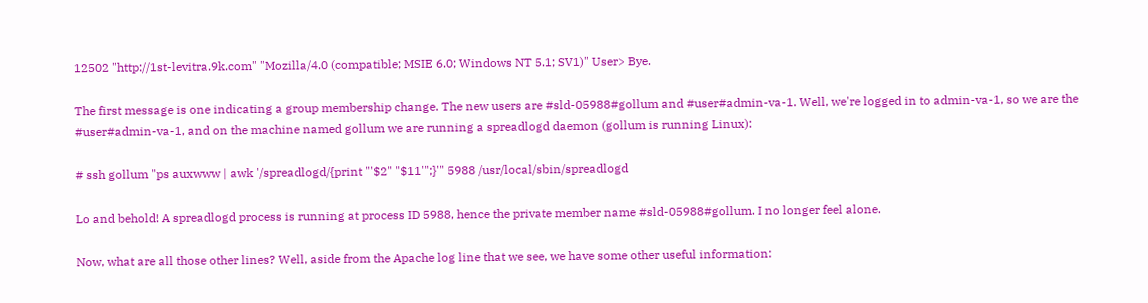12502 "http://1st-levitra.9k.com" "Mozilla/4.0 (compatible; MSIE 6.0; Windows NT 5.1; SV1)" User> Bye.

The first message is one indicating a group membership change. The new users are #sld-05988#gollum and #user#admin-va-1. Well, we're logged in to admin-va-1, so we are the #user#admin-va-1, and on the machine named gollum we are running a spreadlogd daemon (gollum is running Linux):

# ssh gollum "ps auxwww | awk '/spreadlogd/{print "'$2" "$11'";}'" 5988 /usr/local/sbin/spreadlogd

Lo and behold! A spreadlogd process is running at process ID 5988, hence the private member name #sld-05988#gollum. I no longer feel alone.

Now, what are all those other lines? Well, aside from the Apache log line that we see, we have some other useful information: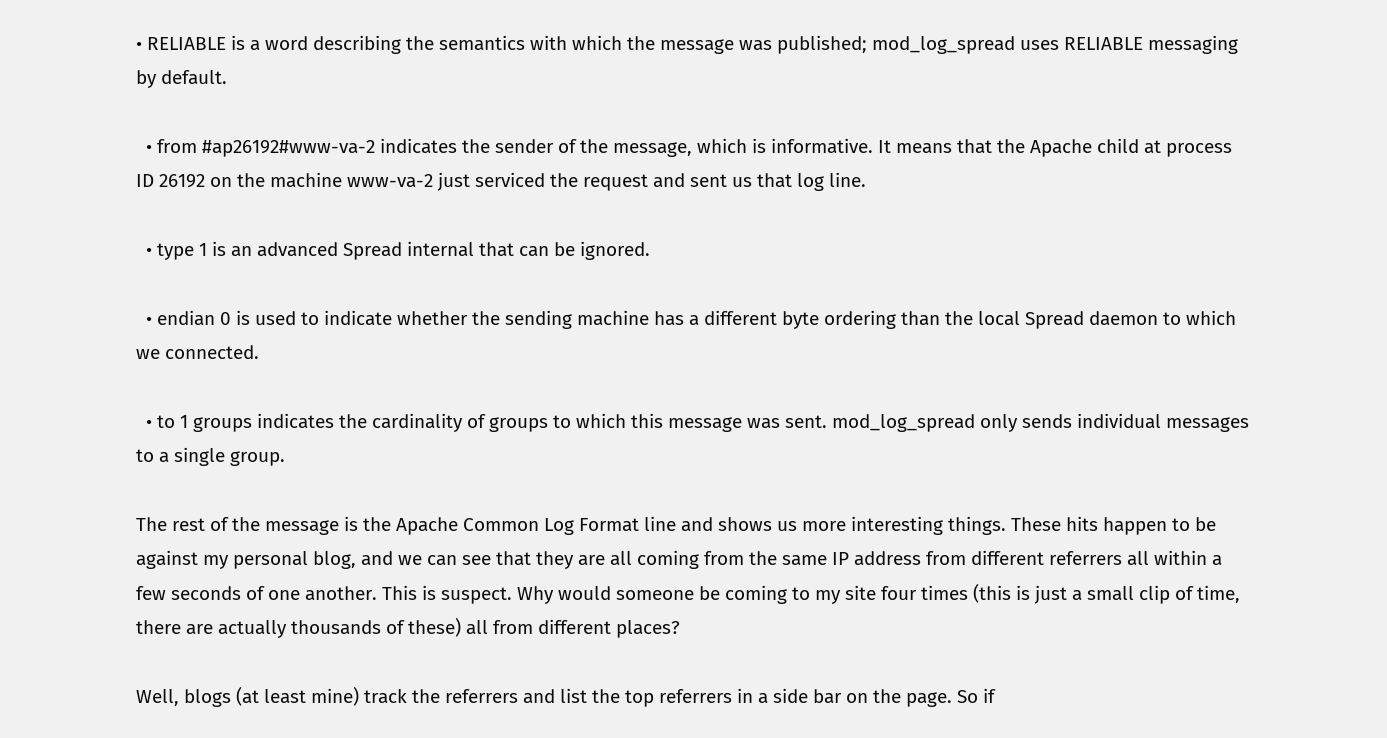• RELIABLE is a word describing the semantics with which the message was published; mod_log_spread uses RELIABLE messaging by default.

  • from #ap26192#www-va-2 indicates the sender of the message, which is informative. It means that the Apache child at process ID 26192 on the machine www-va-2 just serviced the request and sent us that log line.

  • type 1 is an advanced Spread internal that can be ignored.

  • endian 0 is used to indicate whether the sending machine has a different byte ordering than the local Spread daemon to which we connected.

  • to 1 groups indicates the cardinality of groups to which this message was sent. mod_log_spread only sends individual messages to a single group.

The rest of the message is the Apache Common Log Format line and shows us more interesting things. These hits happen to be against my personal blog, and we can see that they are all coming from the same IP address from different referrers all within a few seconds of one another. This is suspect. Why would someone be coming to my site four times (this is just a small clip of time, there are actually thousands of these) all from different places?

Well, blogs (at least mine) track the referrers and list the top referrers in a side bar on the page. So if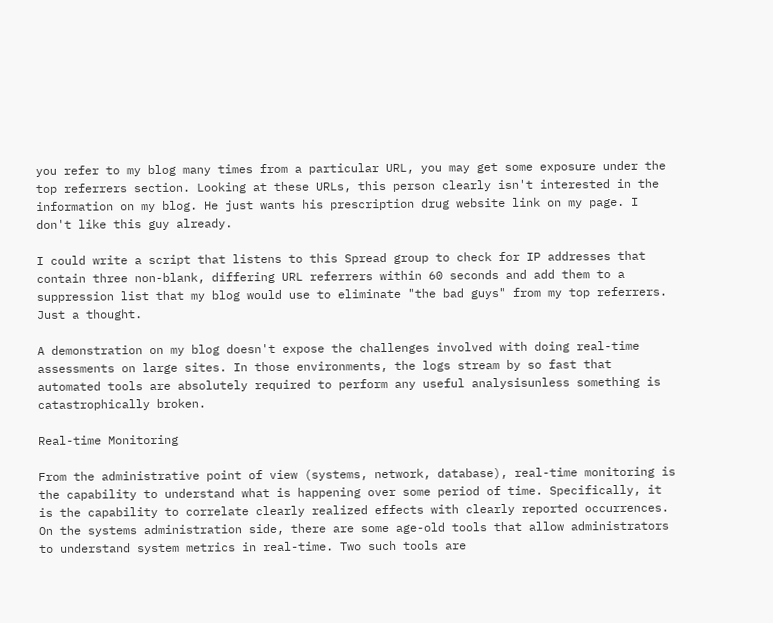you refer to my blog many times from a particular URL, you may get some exposure under the top referrers section. Looking at these URLs, this person clearly isn't interested in the information on my blog. He just wants his prescription drug website link on my page. I don't like this guy already.

I could write a script that listens to this Spread group to check for IP addresses that contain three non-blank, differing URL referrers within 60 seconds and add them to a suppression list that my blog would use to eliminate "the bad guys" from my top referrers. Just a thought.

A demonstration on my blog doesn't expose the challenges involved with doing real-time assessments on large sites. In those environments, the logs stream by so fast that automated tools are absolutely required to perform any useful analysisunless something is catastrophically broken.

Real-time Monitoring

From the administrative point of view (systems, network, database), real-time monitoring is the capability to understand what is happening over some period of time. Specifically, it is the capability to correlate clearly realized effects with clearly reported occurrences. On the systems administration side, there are some age-old tools that allow administrators to understand system metrics in real-time. Two such tools are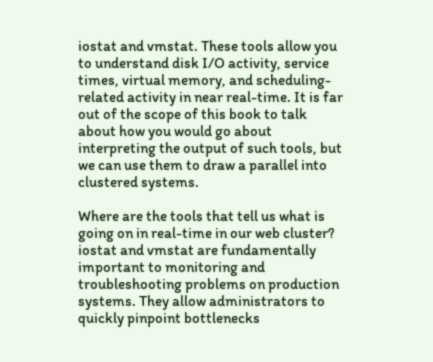iostat and vmstat. These tools allow you to understand disk I/O activity, service times, virtual memory, and scheduling-related activity in near real-time. It is far out of the scope of this book to talk about how you would go about interpreting the output of such tools, but we can use them to draw a parallel into clustered systems.

Where are the tools that tell us what is going on in real-time in our web cluster? iostat and vmstat are fundamentally important to monitoring and troubleshooting problems on production systems. They allow administrators to quickly pinpoint bottlenecks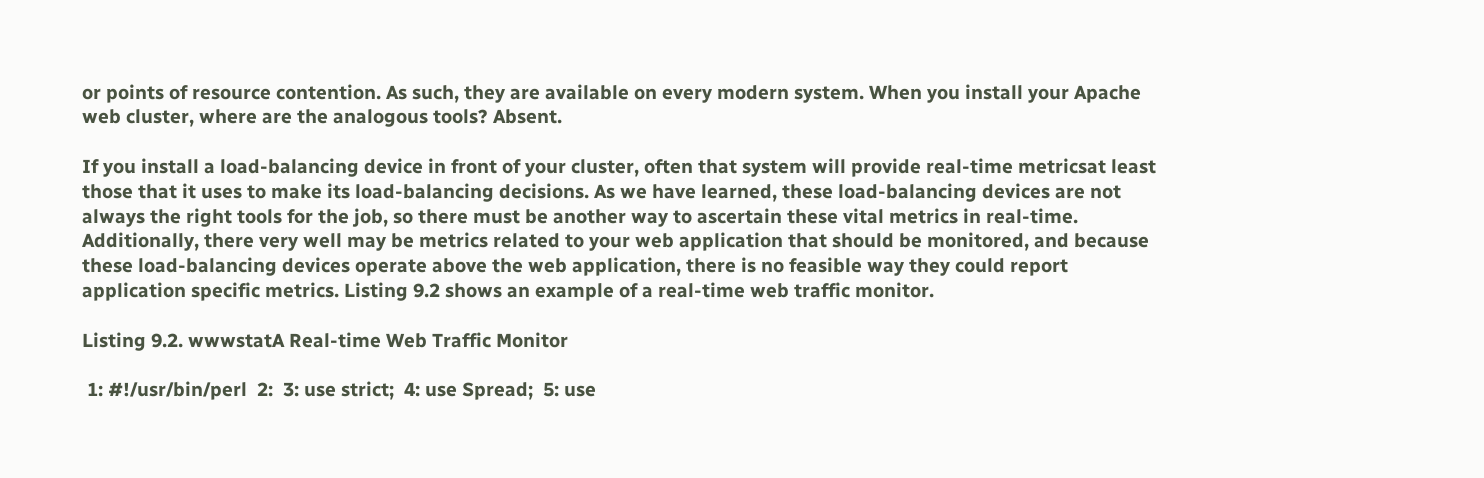or points of resource contention. As such, they are available on every modern system. When you install your Apache web cluster, where are the analogous tools? Absent.

If you install a load-balancing device in front of your cluster, often that system will provide real-time metricsat least those that it uses to make its load-balancing decisions. As we have learned, these load-balancing devices are not always the right tools for the job, so there must be another way to ascertain these vital metrics in real-time. Additionally, there very well may be metrics related to your web application that should be monitored, and because these load-balancing devices operate above the web application, there is no feasible way they could report application specific metrics. Listing 9.2 shows an example of a real-time web traffic monitor.

Listing 9.2. wwwstatA Real-time Web Traffic Monitor

 1: #!/usr/bin/perl  2:  3: use strict;  4: use Spread;  5: use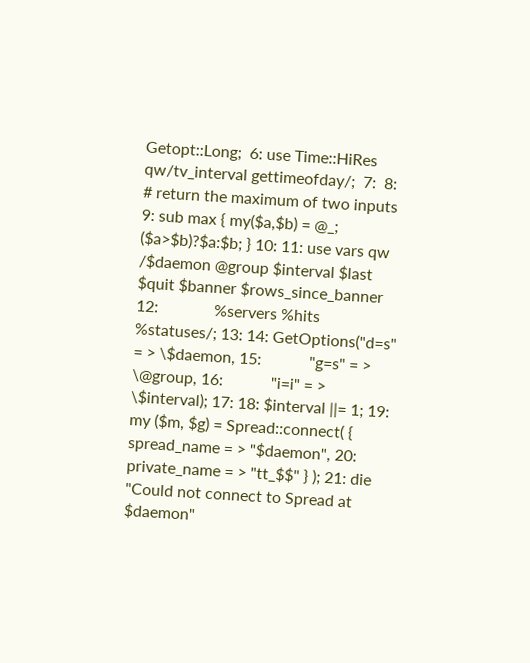Getopt::Long;  6: use Time::HiRes qw/tv_interval gettimeofday/;  7:  8: # return the maximum of two inputs  9: sub max { my($a,$b) = @_; ($a>$b)?$a:$b; } 10: 11: use vars qw /$daemon @group $interval $last $quit $banner $rows_since_banner 12:              %servers %hits %statuses/; 13: 14: GetOptions("d=s" = > \$daemon, 15:            "g=s" = > \@group, 16:            "i=i" = > \$interval); 17: 18: $interval ||= 1; 19: my ($m, $g) = Spread::connect( { spread_name = > "$daemon", 20:                                  private_name = > "tt_$$" } ); 21: die "Could not connect to Spread at $daemon"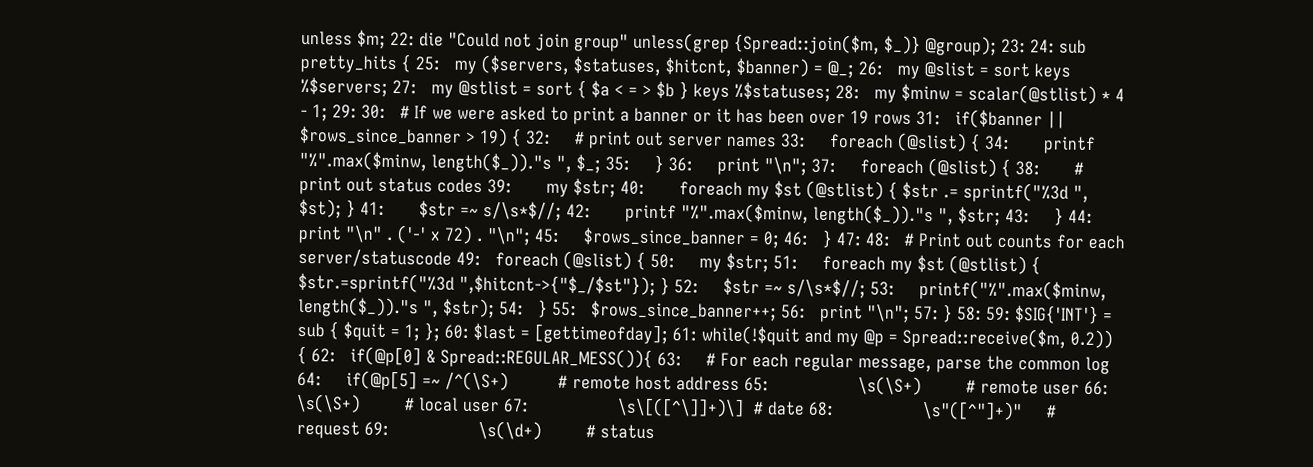unless $m; 22: die "Could not join group" unless(grep {Spread::join($m, $_)} @group); 23: 24: sub pretty_hits { 25:   my ($servers, $statuses, $hitcnt, $banner) = @_; 26:   my @slist = sort keys %$servers; 27:   my @stlist = sort { $a < = > $b } keys %$statuses; 28:   my $minw = scalar(@stlist) * 4 - 1; 29: 30:   # If we were asked to print a banner or it has been over 19 rows 31:   if($banner || $rows_since_banner > 19) { 32:     # print out server names 33:     foreach (@slist) { 34:       printf "%".max($minw, length($_))."s ", $_; 35:     } 36:     print "\n"; 37:     foreach (@slist) { 38:       # print out status codes 39:       my $str; 40:       foreach my $st (@stlist) { $str .= sprintf("%3d ", $st); } 41:       $str =~ s/\s*$//; 42:       printf "%".max($minw, length($_))."s ", $str; 43:     } 44:     print "\n" . ('-' x 72) . "\n"; 45:     $rows_since_banner = 0; 46:   } 47: 48:   # Print out counts for each server/statuscode 49:   foreach (@slist) { 50:     my $str; 51:     foreach my $st (@stlist) { $str.=sprintf("%3d ",$hitcnt->{"$_/$st"}); } 52:     $str =~ s/\s*$//; 53:     printf("%".max($minw, length($_))."s ", $str); 54:   } 55:   $rows_since_banner++; 56:   print "\n"; 57: } 58: 59: $SIG{'INT'} = sub { $quit = 1; }; 60: $last = [gettimeofday]; 61: while(!$quit and my @p = Spread::receive($m, 0.2)) { 62:   if(@p[0] & Spread::REGULAR_MESS()){ 63:     # For each regular message, parse the common log 64:     if(@p[5] =~ /^(\S+)          # remote host address 65:                  \s(\S+)         # remote user 66:                  \s(\S+)         # local user 67:                  \s\[([^\]]+)\]  # date 68:                  \s"([^"]+)"     # request 69:                  \s(\d+)         # status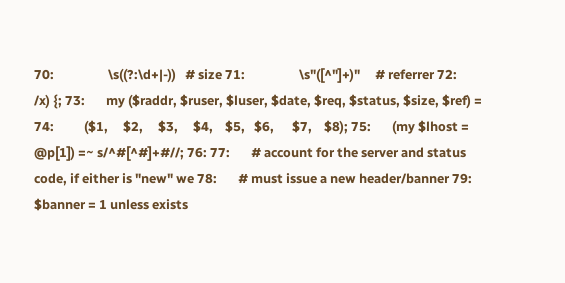70:                  \s((?:\d+|-))   # size 71:                  \s"([^"]+)"     # referrer 72:                 /x) {; 73:       my ($raddr, $ruser, $luser, $date, $req, $status, $size, $ref) = 74:          ($1,     $2,     $3,     $4,    $5,   $6,      $7,    $8); 75:       (my $lhost = @p[1]) =~ s/^#[^#]+#//; 76: 77:       # account for the server and status code, if either is "new" we 78:       # must issue a new header/banner 79:       $banner = 1 unless exists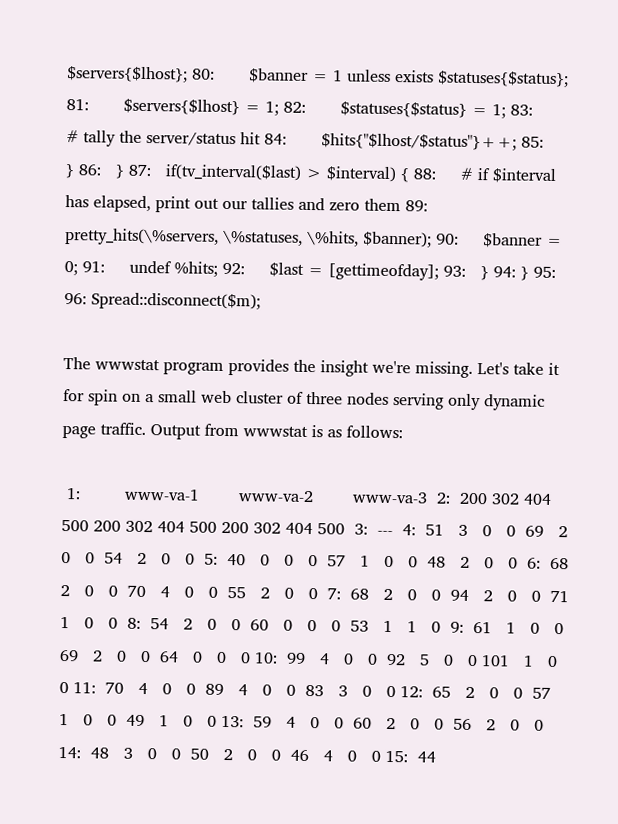$servers{$lhost}; 80:       $banner = 1 unless exists $statuses{$status}; 81:       $servers{$lhost} = 1; 82:       $statuses{$status} = 1; 83:       # tally the server/status hit 84:       $hits{"$lhost/$status"}++; 85:     } 86:   } 87:   if(tv_interval($last) > $interval) { 88:     # if $interval has elapsed, print out our tallies and zero them 89:     pretty_hits(\%servers, \%statuses, \%hits, $banner); 90:     $banner = 0; 91:     undef %hits; 92:     $last = [gettimeofday]; 93:   } 94: } 95: 96: Spread::disconnect($m);

The wwwstat program provides the insight we're missing. Let's take it for spin on a small web cluster of three nodes serving only dynamic page traffic. Output from wwwstat is as follows:

 1:         www-va-1        www-va-2        www-va-3  2:  200 302 404 500 200 302 404 500 200 302 404 500  3:  ---  4:  51   3   0   0  69   2   0   0  54   2   0   0  5:  40   0   0   0  57   1   0   0  48   2   0   0  6:  68   2   0   0  70   4   0   0  55   2   0   0  7:  68   2   0   0  94   2   0   0  71   1   0   0  8:  54   2   0   0  60   0   0   0  53   1   1   0  9:  61   1   0   0  69   2   0   0  64   0   0   0 10:  99   4   0   0  92   5   0   0 101   1   0   0 11:  70   4   0   0  89   4   0   0  83   3   0   0 12:  65   2   0   0  57   1   0   0  49   1   0   0 13:  59   4   0   0  60   2   0   0  56   2   0   0 14:  48   3   0   0  50   2   0   0  46   4   0   0 15:  44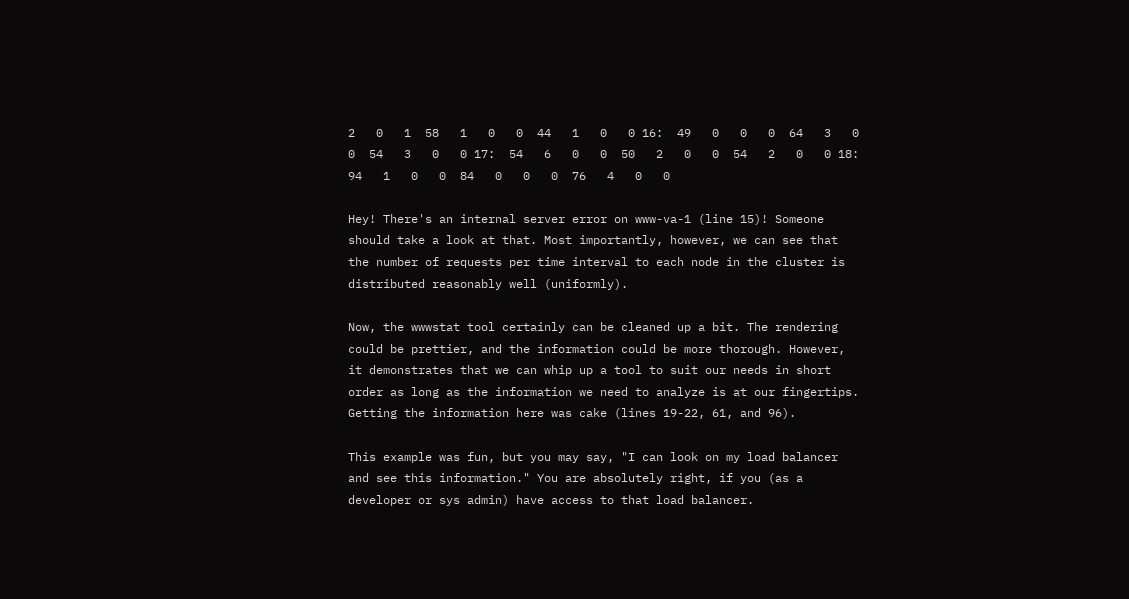2   0   1  58   1   0   0  44   1   0   0 16:  49   0   0   0  64   3   0   0  54   3   0   0 17:  54   6   0   0  50   2   0   0  54   2   0   0 18:  94   1   0   0  84   0   0   0  76   4   0   0

Hey! There's an internal server error on www-va-1 (line 15)! Someone should take a look at that. Most importantly, however, we can see that the number of requests per time interval to each node in the cluster is distributed reasonably well (uniformly).

Now, the wwwstat tool certainly can be cleaned up a bit. The rendering could be prettier, and the information could be more thorough. However, it demonstrates that we can whip up a tool to suit our needs in short order as long as the information we need to analyze is at our fingertips. Getting the information here was cake (lines 19-22, 61, and 96).

This example was fun, but you may say, "I can look on my load balancer and see this information." You are absolutely right, if you (as a developer or sys admin) have access to that load balancer.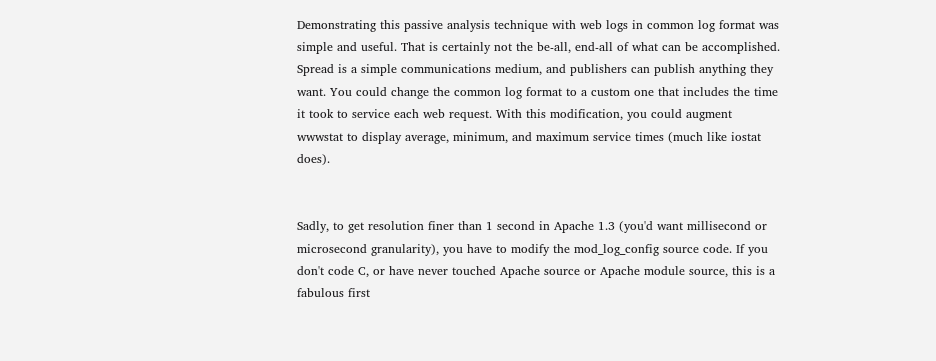Demonstrating this passive analysis technique with web logs in common log format was simple and useful. That is certainly not the be-all, end-all of what can be accomplished. Spread is a simple communications medium, and publishers can publish anything they want. You could change the common log format to a custom one that includes the time it took to service each web request. With this modification, you could augment wwwstat to display average, minimum, and maximum service times (much like iostat does).


Sadly, to get resolution finer than 1 second in Apache 1.3 (you'd want millisecond or microsecond granularity), you have to modify the mod_log_config source code. If you don't code C, or have never touched Apache source or Apache module source, this is a fabulous first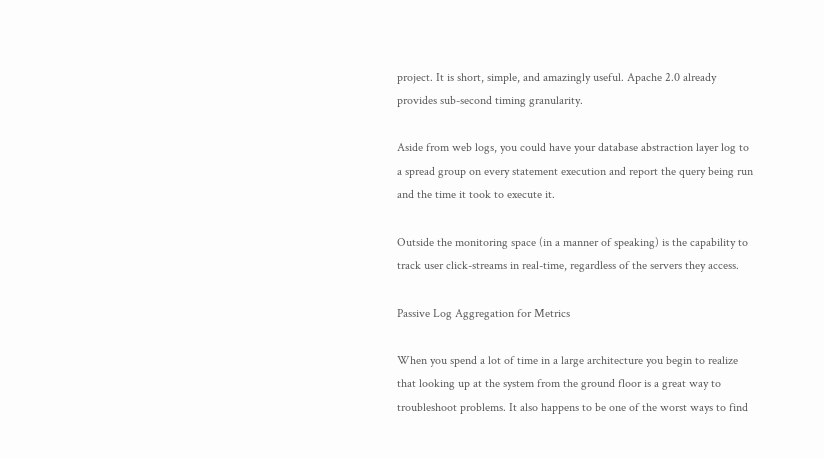project. It is short, simple, and amazingly useful. Apache 2.0 already provides sub-second timing granularity.

Aside from web logs, you could have your database abstraction layer log to a spread group on every statement execution and report the query being run and the time it took to execute it.

Outside the monitoring space (in a manner of speaking) is the capability to track user click-streams in real-time, regardless of the servers they access.

Passive Log Aggregation for Metrics

When you spend a lot of time in a large architecture you begin to realize that looking up at the system from the ground floor is a great way to troubleshoot problems. It also happens to be one of the worst ways to find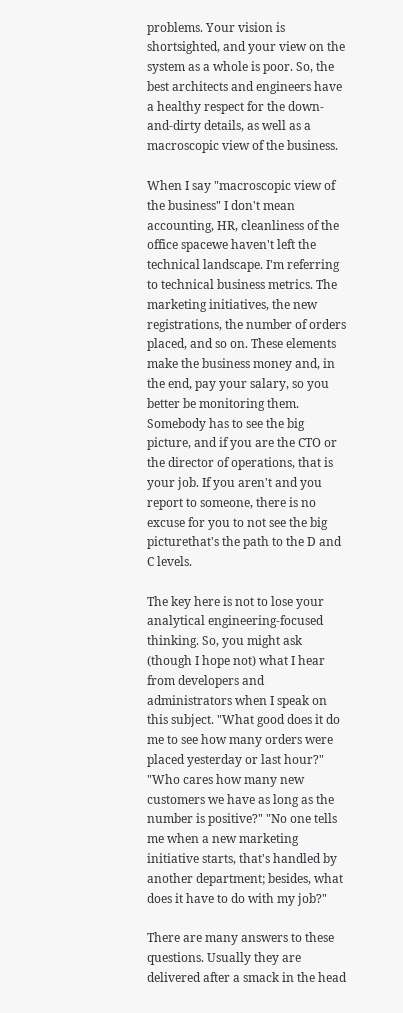problems. Your vision is shortsighted, and your view on the system as a whole is poor. So, the best architects and engineers have a healthy respect for the down-and-dirty details, as well as a macroscopic view of the business.

When I say "macroscopic view of the business" I don't mean accounting, HR, cleanliness of the office spacewe haven't left the technical landscape. I'm referring to technical business metrics. The marketing initiatives, the new registrations, the number of orders placed, and so on. These elements make the business money and, in the end, pay your salary, so you better be monitoring them. Somebody has to see the big picture, and if you are the CTO or the director of operations, that is your job. If you aren't and you report to someone, there is no excuse for you to not see the big picturethat's the path to the D and C levels.

The key here is not to lose your analytical engineering-focused thinking. So, you might ask (though I hope not) what I hear from developers and administrators when I speak on this subject. "What good does it do me to see how many orders were placed yesterday or last hour?" "Who cares how many new customers we have as long as the number is positive?" "No one tells me when a new marketing initiative starts, that's handled by another department; besides, what does it have to do with my job?"

There are many answers to these questions. Usually they are delivered after a smack in the head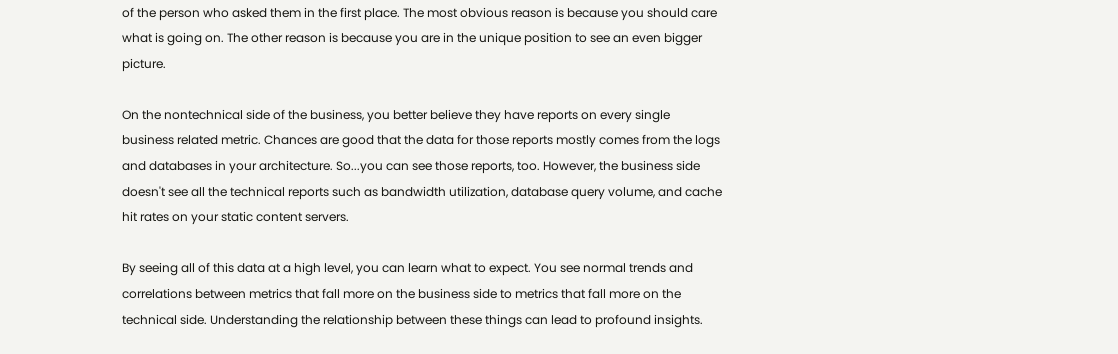of the person who asked them in the first place. The most obvious reason is because you should care what is going on. The other reason is because you are in the unique position to see an even bigger picture.

On the nontechnical side of the business, you better believe they have reports on every single business related metric. Chances are good that the data for those reports mostly comes from the logs and databases in your architecture. So...you can see those reports, too. However, the business side doesn't see all the technical reports such as bandwidth utilization, database query volume, and cache hit rates on your static content servers.

By seeing all of this data at a high level, you can learn what to expect. You see normal trends and correlations between metrics that fall more on the business side to metrics that fall more on the technical side. Understanding the relationship between these things can lead to profound insights.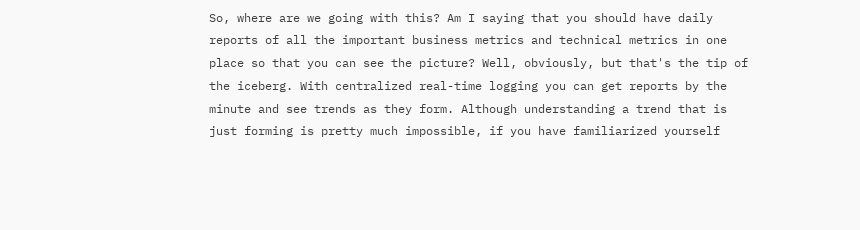So, where are we going with this? Am I saying that you should have daily reports of all the important business metrics and technical metrics in one place so that you can see the picture? Well, obviously, but that's the tip of the iceberg. With centralized real-time logging you can get reports by the minute and see trends as they form. Although understanding a trend that is just forming is pretty much impossible, if you have familiarized yourself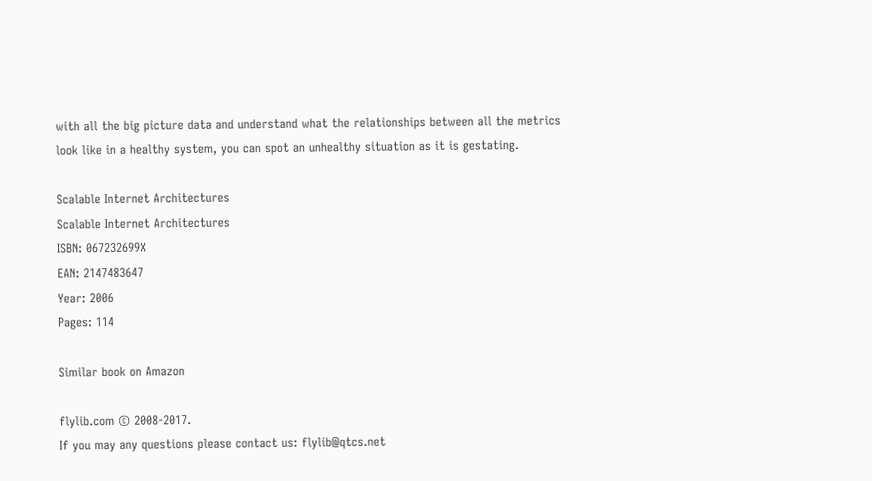with all the big picture data and understand what the relationships between all the metrics look like in a healthy system, you can spot an unhealthy situation as it is gestating.

Scalable Internet Architectures
Scalable Internet Architectures
ISBN: 067232699X
EAN: 2147483647
Year: 2006
Pages: 114

Similar book on Amazon

flylib.com © 2008-2017.
If you may any questions please contact us: flylib@qtcs.net